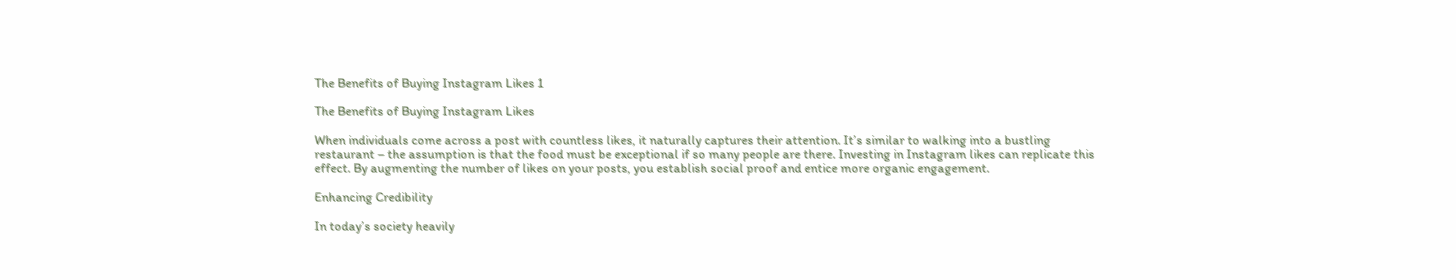The Benefits of Buying Instagram Likes 1

The Benefits of Buying Instagram Likes

When individuals come across a post with countless likes, it naturally captures their attention. It’s similar to walking into a bustling restaurant – the assumption is that the food must be exceptional if so many people are there. Investing in Instagram likes can replicate this effect. By augmenting the number of likes on your posts, you establish social proof and entice more organic engagement.

Enhancing Credibility

In today’s society heavily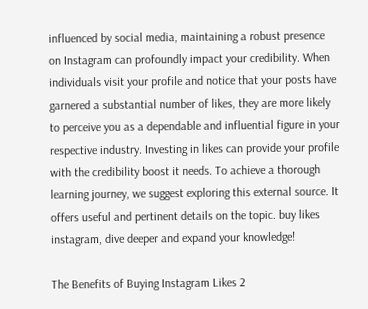influenced by social media, maintaining a robust presence on Instagram can profoundly impact your credibility. When individuals visit your profile and notice that your posts have garnered a substantial number of likes, they are more likely to perceive you as a dependable and influential figure in your respective industry. Investing in likes can provide your profile with the credibility boost it needs. To achieve a thorough learning journey, we suggest exploring this external source. It offers useful and pertinent details on the topic. buy likes instagram, dive deeper and expand your knowledge!

The Benefits of Buying Instagram Likes 2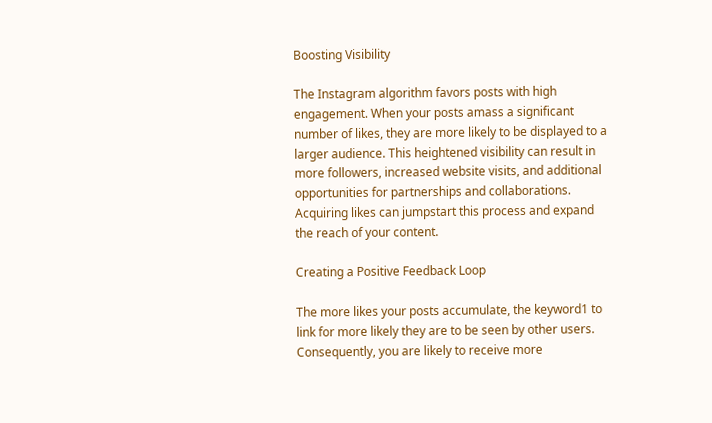Boosting Visibility

The Instagram algorithm favors posts with high engagement. When your posts amass a significant number of likes, they are more likely to be displayed to a larger audience. This heightened visibility can result in more followers, increased website visits, and additional opportunities for partnerships and collaborations. Acquiring likes can jumpstart this process and expand the reach of your content.

Creating a Positive Feedback Loop

The more likes your posts accumulate, the keyword1 to link for more likely they are to be seen by other users. Consequently, you are likely to receive more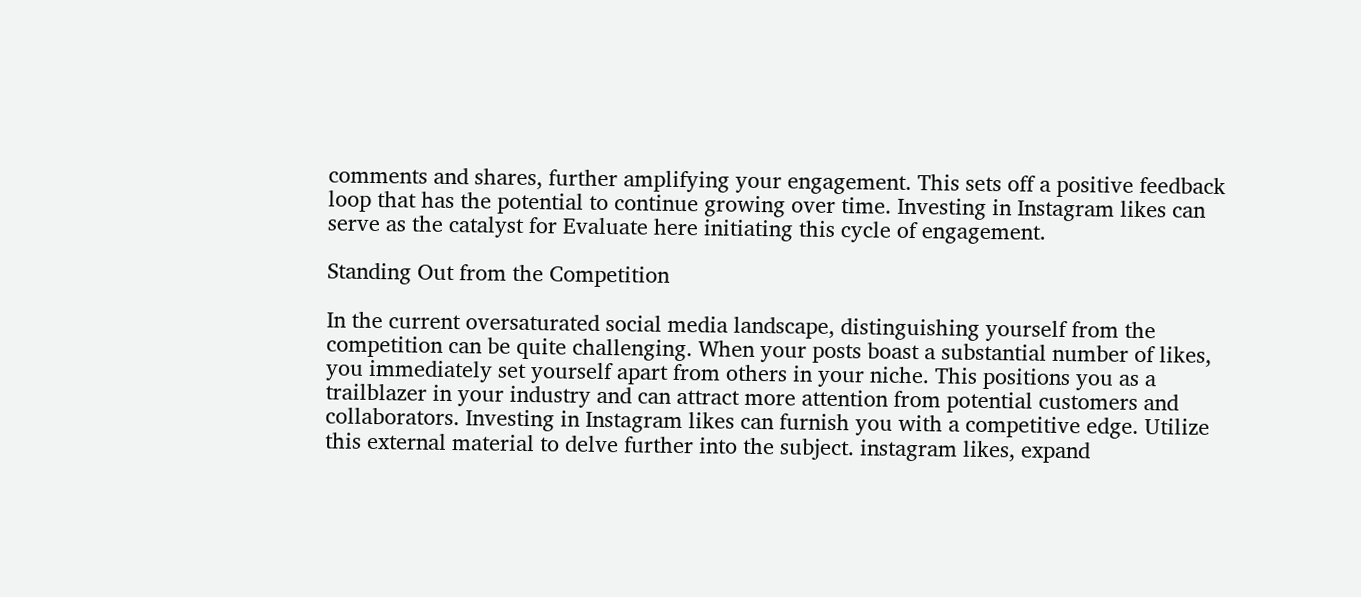comments and shares, further amplifying your engagement. This sets off a positive feedback loop that has the potential to continue growing over time. Investing in Instagram likes can serve as the catalyst for Evaluate here initiating this cycle of engagement.

Standing Out from the Competition

In the current oversaturated social media landscape, distinguishing yourself from the competition can be quite challenging. When your posts boast a substantial number of likes, you immediately set yourself apart from others in your niche. This positions you as a trailblazer in your industry and can attract more attention from potential customers and collaborators. Investing in Instagram likes can furnish you with a competitive edge. Utilize this external material to delve further into the subject. instagram likes, expand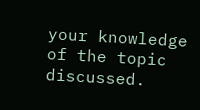your knowledge of the topic discussed.